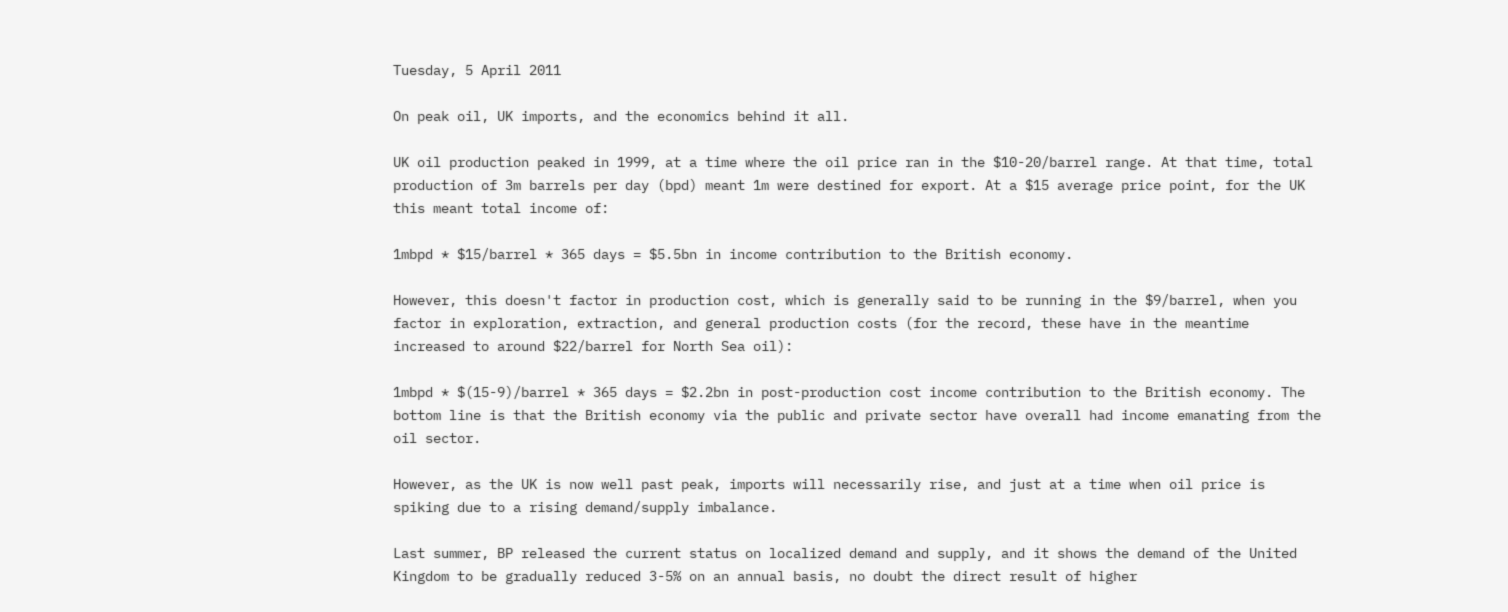Tuesday, 5 April 2011

On peak oil, UK imports, and the economics behind it all.

UK oil production peaked in 1999, at a time where the oil price ran in the $10-20/barrel range. At that time, total production of 3m barrels per day (bpd) meant 1m were destined for export. At a $15 average price point, for the UK this meant total income of:

1mbpd * $15/barrel * 365 days = $5.5bn in income contribution to the British economy.

However, this doesn't factor in production cost, which is generally said to be running in the $9/barrel, when you factor in exploration, extraction, and general production costs (for the record, these have in the meantime increased to around $22/barrel for North Sea oil):

1mbpd * $(15-9)/barrel * 365 days = $2.2bn in post-production cost income contribution to the British economy. The bottom line is that the British economy via the public and private sector have overall had income emanating from the oil sector.

However, as the UK is now well past peak, imports will necessarily rise, and just at a time when oil price is spiking due to a rising demand/supply imbalance.

Last summer, BP released the current status on localized demand and supply, and it shows the demand of the United Kingdom to be gradually reduced 3-5% on an annual basis, no doubt the direct result of higher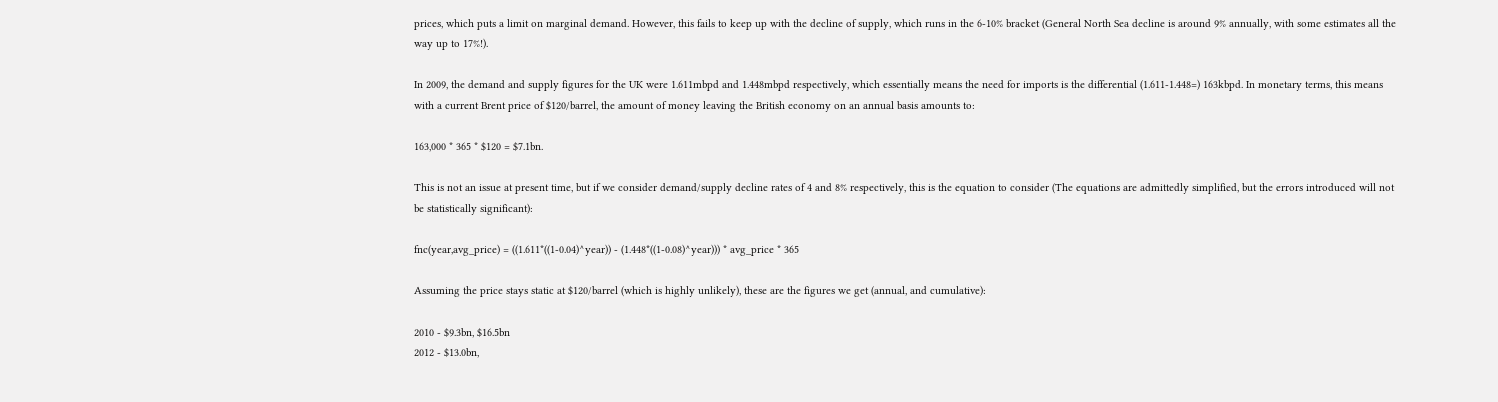prices, which puts a limit on marginal demand. However, this fails to keep up with the decline of supply, which runs in the 6-10% bracket (General North Sea decline is around 9% annually, with some estimates all the way up to 17%!).

In 2009, the demand and supply figures for the UK were 1.611mbpd and 1.448mbpd respectively, which essentially means the need for imports is the differential (1.611-1.448=) 163kbpd. In monetary terms, this means with a current Brent price of $120/barrel, the amount of money leaving the British economy on an annual basis amounts to:

163,000 * 365 * $120 = $7.1bn.

This is not an issue at present time, but if we consider demand/supply decline rates of 4 and 8% respectively, this is the equation to consider (The equations are admittedly simplified, but the errors introduced will not be statistically significant):

fnc(year,avg_price) = ((1.611*((1-0.04)^year)) - (1.448*((1-0.08)^year))) * avg_price * 365

Assuming the price stays static at $120/barrel (which is highly unlikely), these are the figures we get (annual, and cumulative):

2010 - $9.3bn, $16.5bn
2012 - $13.0bn,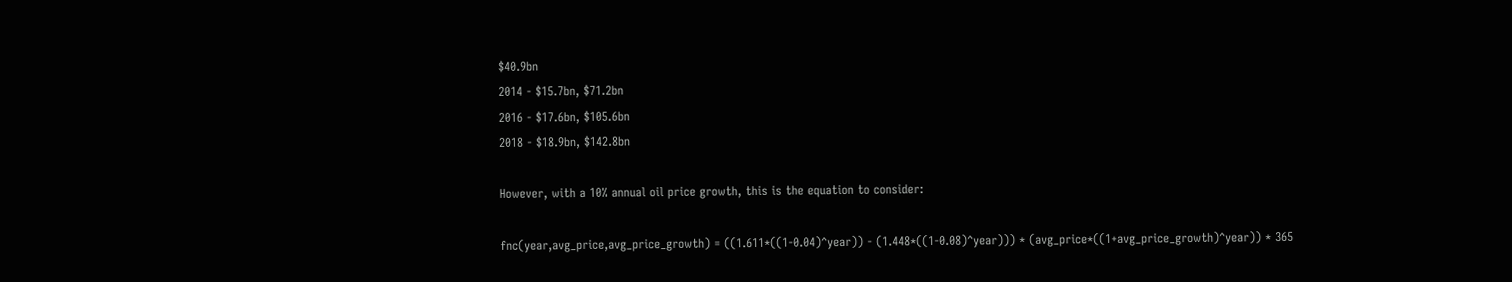$40.9bn
2014 - $15.7bn, $71.2bn
2016 - $17.6bn, $105.6bn
2018 - $18.9bn, $142.8bn

However, with a 10% annual oil price growth, this is the equation to consider:

fnc(year,avg_price,avg_price_growth) = ((1.611*((1-0.04)^year)) - (1.448*((1-0.08)^year))) * (avg_price*((1+avg_price_growth)^year)) * 365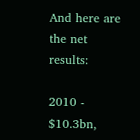And here are the net results:

2010 - $10.3bn,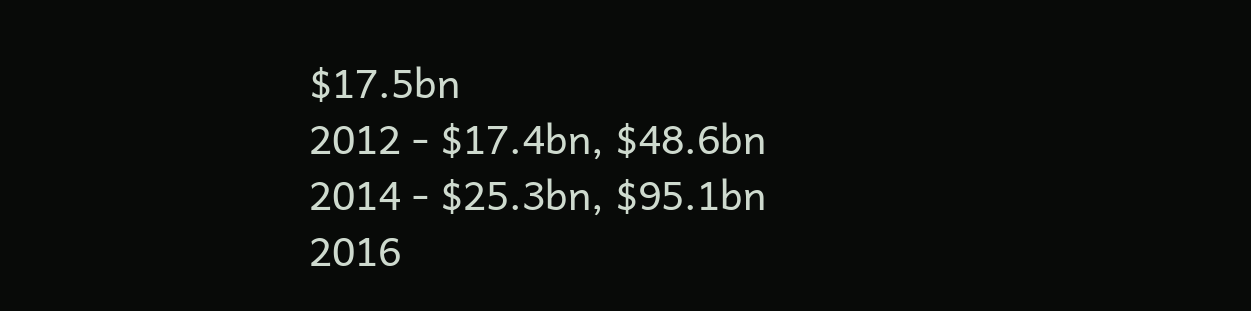$17.5bn
2012 - $17.4bn, $48.6bn
2014 - $25.3bn, $95.1bn
2016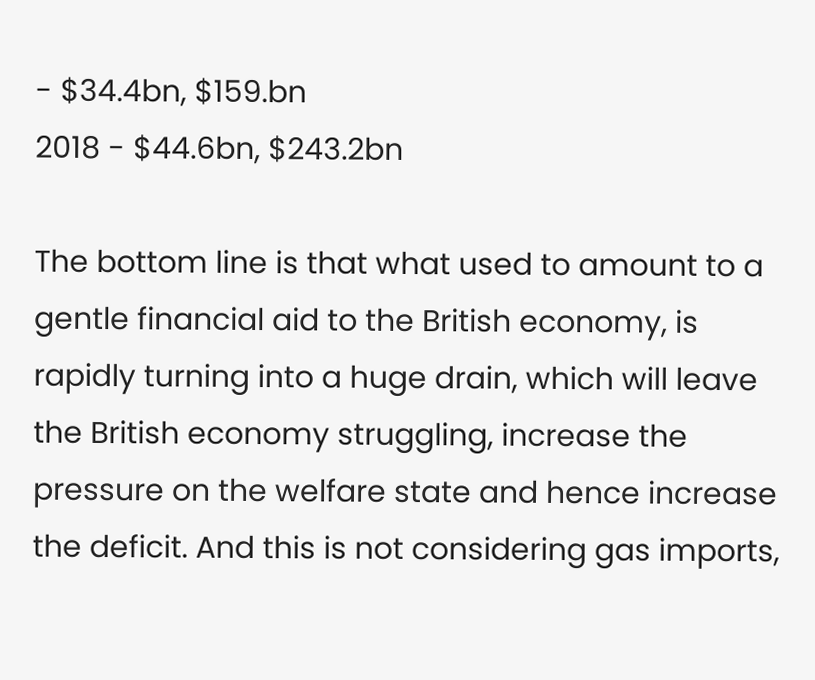- $34.4bn, $159.bn
2018 - $44.6bn, $243.2bn

The bottom line is that what used to amount to a gentle financial aid to the British economy, is rapidly turning into a huge drain, which will leave the British economy struggling, increase the pressure on the welfare state and hence increase the deficit. And this is not considering gas imports,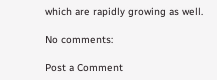which are rapidly growing as well.

No comments:

Post a Comment